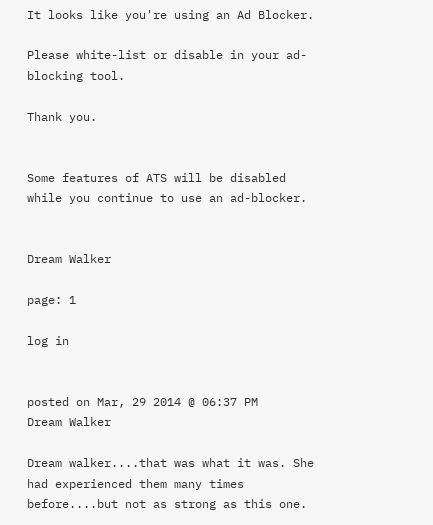It looks like you're using an Ad Blocker.

Please white-list or disable in your ad-blocking tool.

Thank you.


Some features of ATS will be disabled while you continue to use an ad-blocker.


Dream Walker

page: 1

log in


posted on Mar, 29 2014 @ 06:37 PM
Dream Walker

Dream walker....that was what it was. She had experienced them many times before....but not as strong as this one.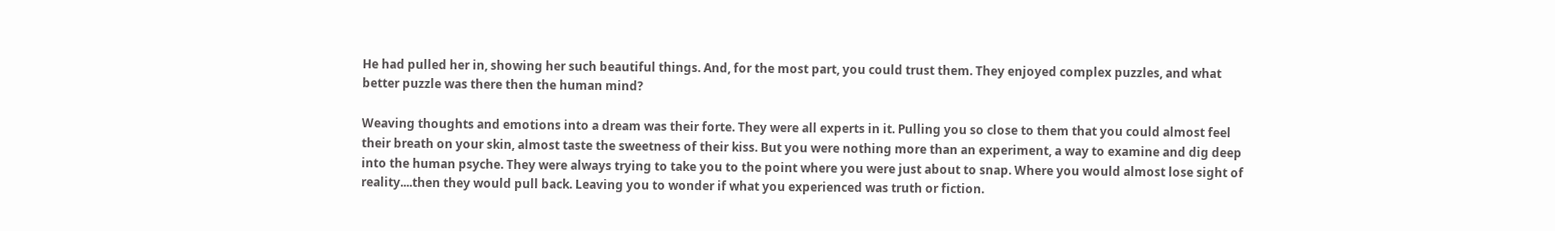He had pulled her in, showing her such beautiful things. And, for the most part, you could trust them. They enjoyed complex puzzles, and what better puzzle was there then the human mind?

Weaving thoughts and emotions into a dream was their forte. They were all experts in it. Pulling you so close to them that you could almost feel their breath on your skin, almost taste the sweetness of their kiss. But you were nothing more than an experiment, a way to examine and dig deep into the human psyche. They were always trying to take you to the point where you were just about to snap. Where you would almost lose sight of reality....then they would pull back. Leaving you to wonder if what you experienced was truth or fiction.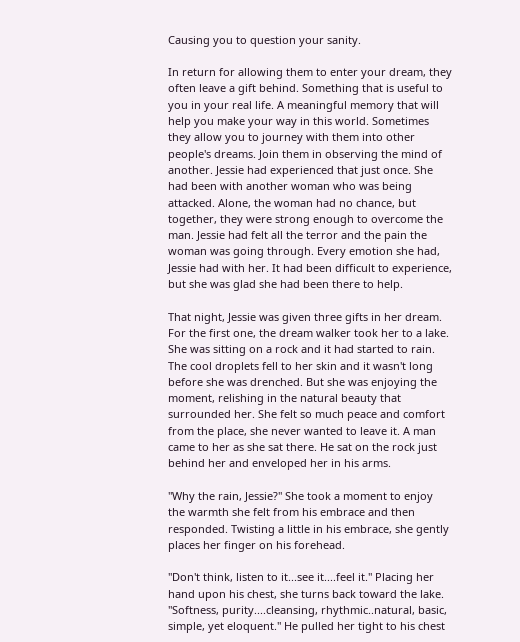Causing you to question your sanity.

In return for allowing them to enter your dream, they often leave a gift behind. Something that is useful to you in your real life. A meaningful memory that will help you make your way in this world. Sometimes they allow you to journey with them into other people's dreams. Join them in observing the mind of another. Jessie had experienced that just once. She had been with another woman who was being attacked. Alone, the woman had no chance, but together, they were strong enough to overcome the man. Jessie had felt all the terror and the pain the woman was going through. Every emotion she had, Jessie had with her. It had been difficult to experience, but she was glad she had been there to help.

That night, Jessie was given three gifts in her dream. For the first one, the dream walker took her to a lake. She was sitting on a rock and it had started to rain. The cool droplets fell to her skin and it wasn't long before she was drenched. But she was enjoying the moment, relishing in the natural beauty that surrounded her. She felt so much peace and comfort from the place, she never wanted to leave it. A man came to her as she sat there. He sat on the rock just behind her and enveloped her in his arms.

"Why the rain, Jessie?" She took a moment to enjoy the warmth she felt from his embrace and then responded. Twisting a little in his embrace, she gently places her finger on his forehead.

"Don't think, listen to it...see it....feel it." Placing her hand upon his chest, she turns back toward the lake. "Softness, purity....cleansing, rhythmic..natural, basic, simple, yet eloquent." He pulled her tight to his chest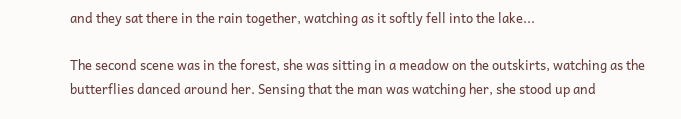and they sat there in the rain together, watching as it softly fell into the lake...

The second scene was in the forest, she was sitting in a meadow on the outskirts, watching as the butterflies danced around her. Sensing that the man was watching her, she stood up and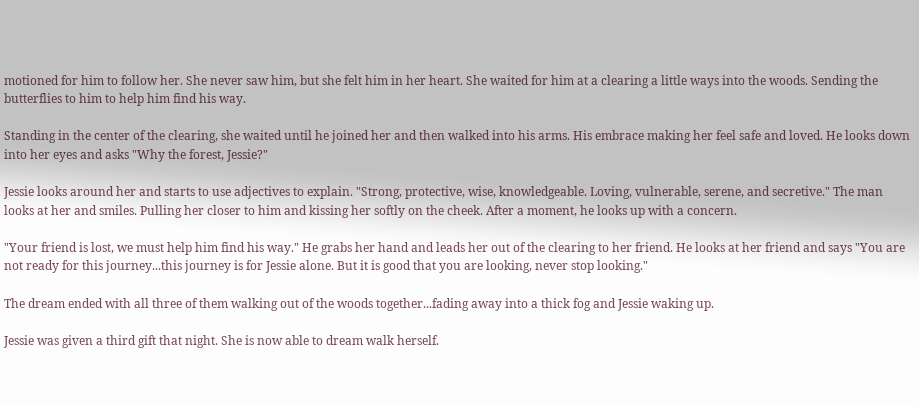motioned for him to follow her. She never saw him, but she felt him in her heart. She waited for him at a clearing a little ways into the woods. Sending the butterflies to him to help him find his way.

Standing in the center of the clearing, she waited until he joined her and then walked into his arms. His embrace making her feel safe and loved. He looks down into her eyes and asks "Why the forest, Jessie?"

Jessie looks around her and starts to use adjectives to explain. "Strong, protective, wise, knowledgeable. Loving, vulnerable, serene, and secretive." The man looks at her and smiles. Pulling her closer to him and kissing her softly on the cheek. After a moment, he looks up with a concern.

"Your friend is lost, we must help him find his way." He grabs her hand and leads her out of the clearing to her friend. He looks at her friend and says "You are not ready for this journey...this journey is for Jessie alone. But it is good that you are looking, never stop looking."

The dream ended with all three of them walking out of the woods together...fading away into a thick fog and Jessie waking up.

Jessie was given a third gift that night. She is now able to dream walk herself.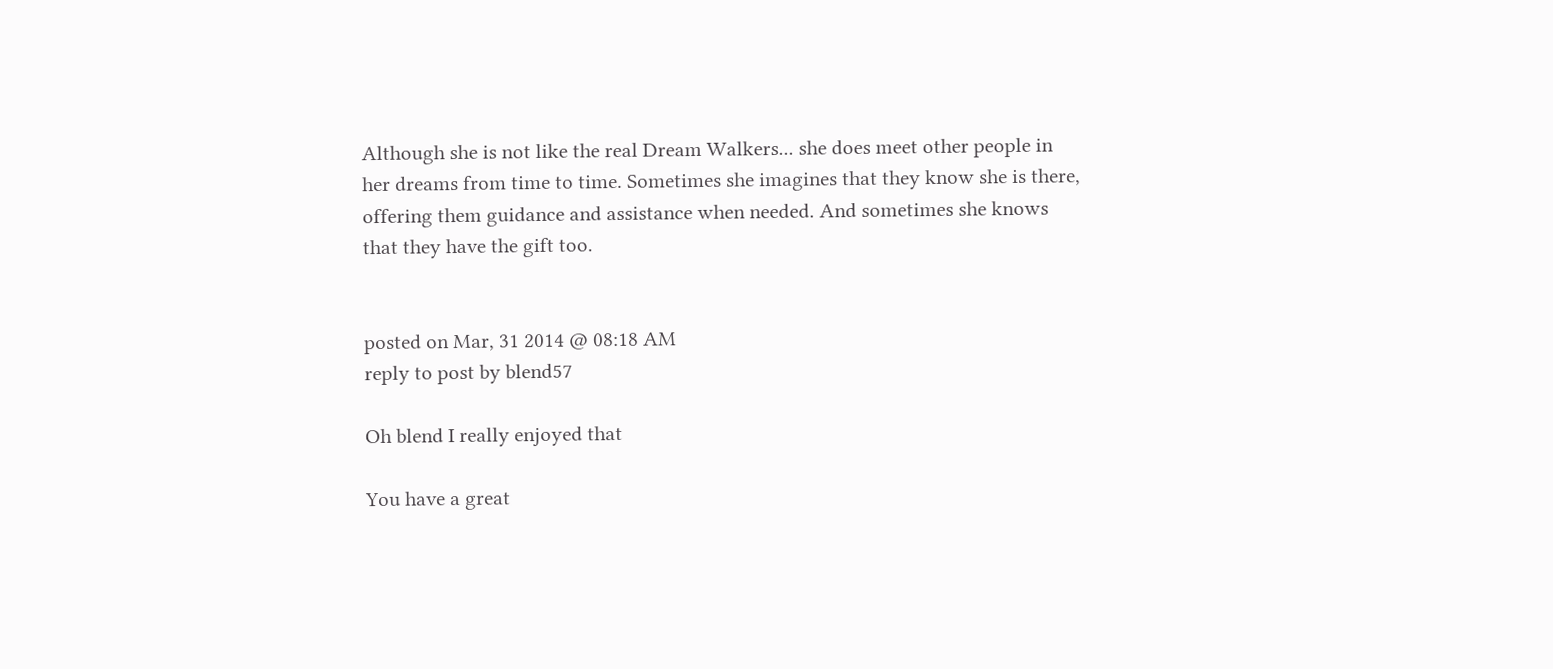Although she is not like the real Dream Walkers... she does meet other people in her dreams from time to time. Sometimes she imagines that they know she is there, offering them guidance and assistance when needed. And sometimes she knows that they have the gift too.


posted on Mar, 31 2014 @ 08:18 AM
reply to post by blend57

Oh blend I really enjoyed that

You have a great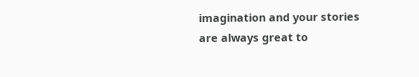imagination and your stories are always great to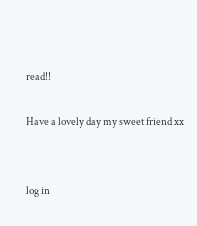read!!

Have a lovely day my sweet friend xx


log in